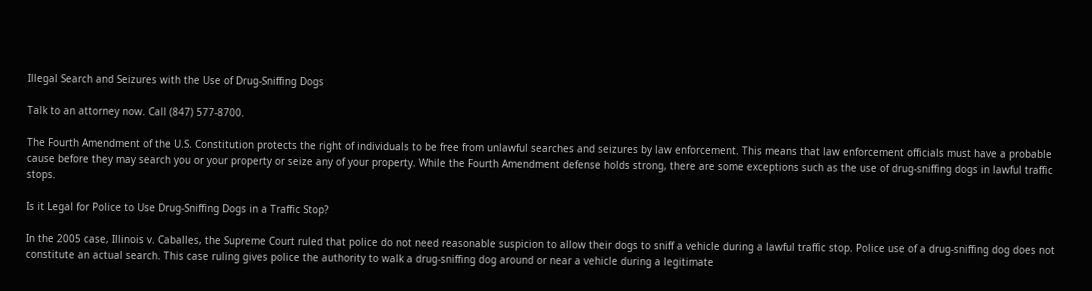Illegal Search and Seizures with the Use of Drug-Sniffing Dogs

Talk to an attorney now. Call (847) 577-8700.

The Fourth Amendment of the U.S. Constitution protects the right of individuals to be free from unlawful searches and seizures by law enforcement. This means that law enforcement officials must have a probable cause before they may search you or your property or seize any of your property. While the Fourth Amendment defense holds strong, there are some exceptions such as the use of drug-sniffing dogs in lawful traffic stops.

Is it Legal for Police to Use Drug-Sniffing Dogs in a Traffic Stop?

In the 2005 case, Illinois v. Caballes, the Supreme Court ruled that police do not need reasonable suspicion to allow their dogs to sniff a vehicle during a lawful traffic stop. Police use of a drug-sniffing dog does not constitute an actual search. This case ruling gives police the authority to walk a drug-sniffing dog around or near a vehicle during a legitimate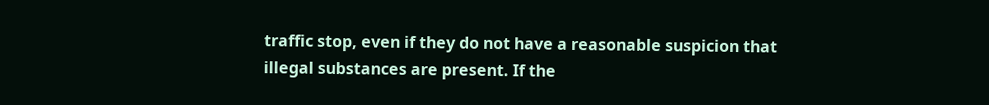traffic stop, even if they do not have a reasonable suspicion that illegal substances are present. If the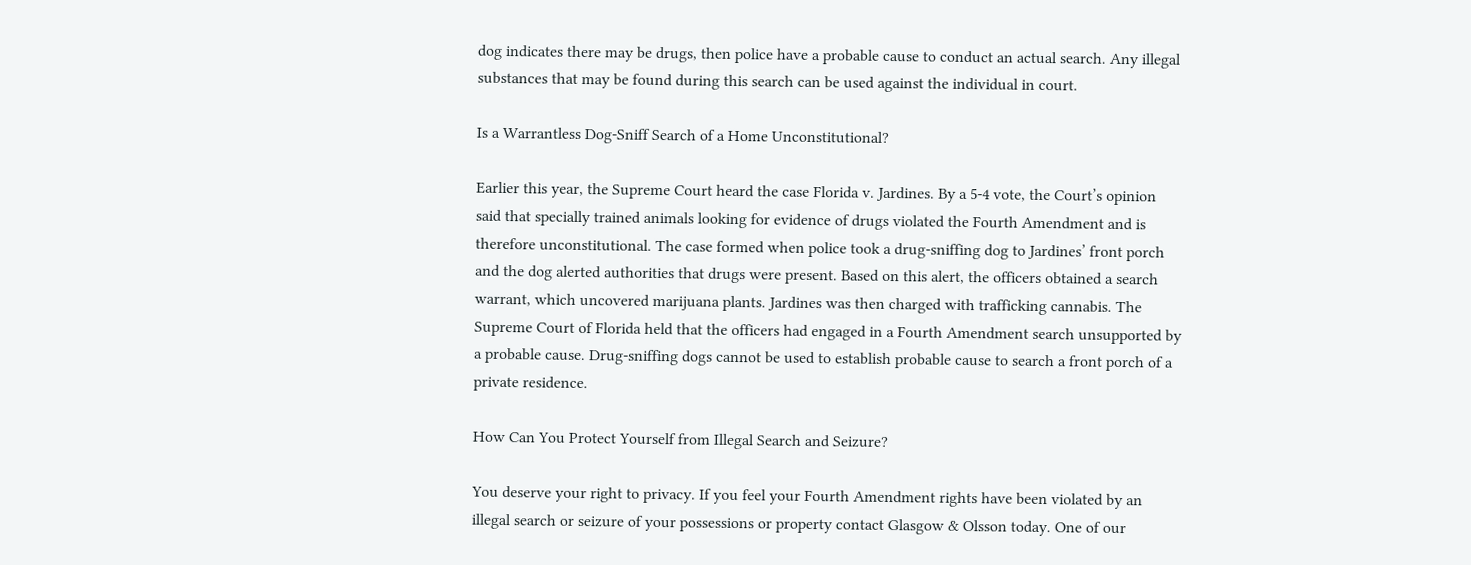dog indicates there may be drugs, then police have a probable cause to conduct an actual search. Any illegal substances that may be found during this search can be used against the individual in court.

Is a Warrantless Dog-Sniff Search of a Home Unconstitutional?

Earlier this year, the Supreme Court heard the case Florida v. Jardines. By a 5-4 vote, the Court’s opinion said that specially trained animals looking for evidence of drugs violated the Fourth Amendment and is therefore unconstitutional. The case formed when police took a drug-sniffing dog to Jardines’ front porch and the dog alerted authorities that drugs were present. Based on this alert, the officers obtained a search warrant, which uncovered marijuana plants. Jardines was then charged with trafficking cannabis. The Supreme Court of Florida held that the officers had engaged in a Fourth Amendment search unsupported by a probable cause. Drug-sniffing dogs cannot be used to establish probable cause to search a front porch of a private residence.

How Can You Protect Yourself from Illegal Search and Seizure?

You deserve your right to privacy. If you feel your Fourth Amendment rights have been violated by an illegal search or seizure of your possessions or property contact Glasgow & Olsson today. One of our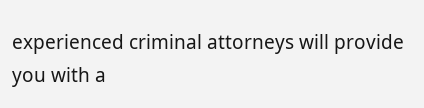experienced criminal attorneys will provide you with a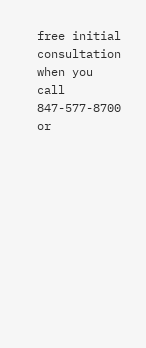free initial consultation when you call 847-577-8700 or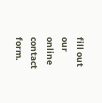fill out our online contact form.